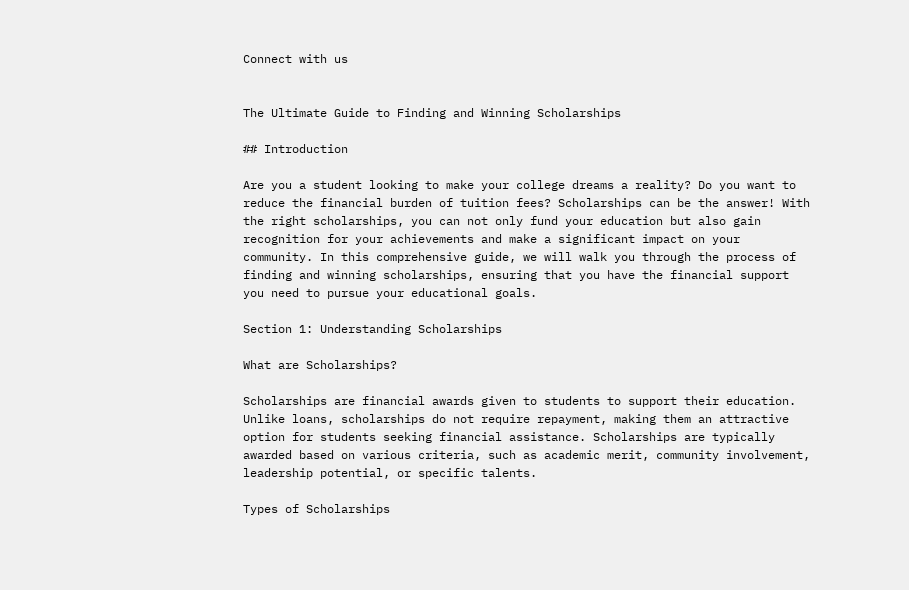Connect with us


The Ultimate Guide to Finding and Winning Scholarships

## Introduction

Are you a student looking to make your college dreams a reality? Do you want to reduce the financial burden of tuition fees? Scholarships can be the answer! With the right scholarships, you can not only fund your education but also gain recognition for your achievements and make a significant impact on your community. In this comprehensive guide, we will walk you through the process of finding and winning scholarships, ensuring that you have the financial support you need to pursue your educational goals.

Section 1: Understanding Scholarships

What are Scholarships?

Scholarships are financial awards given to students to support their education. Unlike loans, scholarships do not require repayment, making them an attractive option for students seeking financial assistance. Scholarships are typically awarded based on various criteria, such as academic merit, community involvement, leadership potential, or specific talents.

Types of Scholarships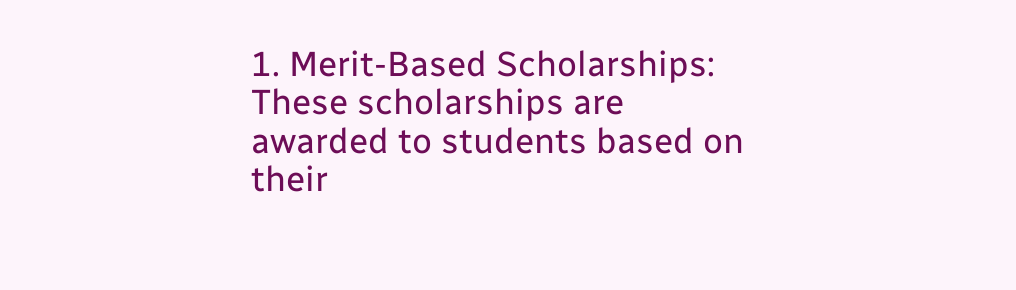1. Merit-Based Scholarships: These scholarships are awarded to students based on their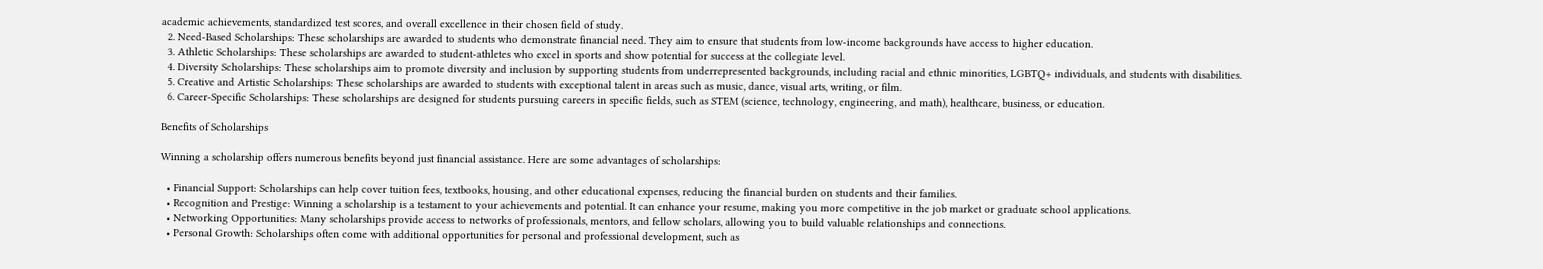academic achievements, standardized test scores, and overall excellence in their chosen field of study.
  2. Need-Based Scholarships: These scholarships are awarded to students who demonstrate financial need. They aim to ensure that students from low-income backgrounds have access to higher education.
  3. Athletic Scholarships: These scholarships are awarded to student-athletes who excel in sports and show potential for success at the collegiate level.
  4. Diversity Scholarships: These scholarships aim to promote diversity and inclusion by supporting students from underrepresented backgrounds, including racial and ethnic minorities, LGBTQ+ individuals, and students with disabilities.
  5. Creative and Artistic Scholarships: These scholarships are awarded to students with exceptional talent in areas such as music, dance, visual arts, writing, or film.
  6. Career-Specific Scholarships: These scholarships are designed for students pursuing careers in specific fields, such as STEM (science, technology, engineering, and math), healthcare, business, or education.

Benefits of Scholarships

Winning a scholarship offers numerous benefits beyond just financial assistance. Here are some advantages of scholarships:

  • Financial Support: Scholarships can help cover tuition fees, textbooks, housing, and other educational expenses, reducing the financial burden on students and their families.
  • Recognition and Prestige: Winning a scholarship is a testament to your achievements and potential. It can enhance your resume, making you more competitive in the job market or graduate school applications.
  • Networking Opportunities: Many scholarships provide access to networks of professionals, mentors, and fellow scholars, allowing you to build valuable relationships and connections.
  • Personal Growth: Scholarships often come with additional opportunities for personal and professional development, such as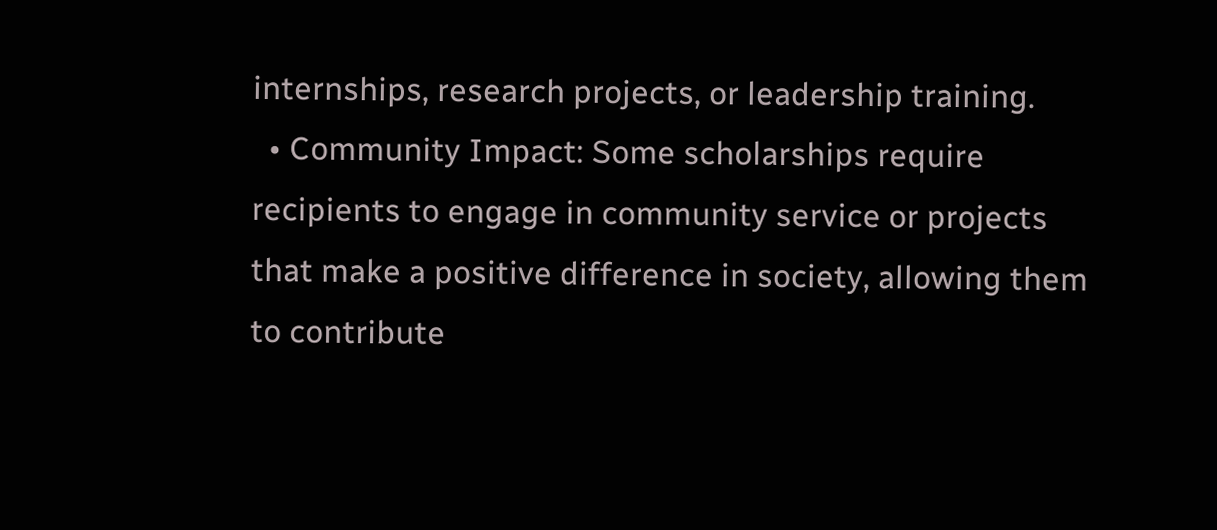internships, research projects, or leadership training.
  • Community Impact: Some scholarships require recipients to engage in community service or projects that make a positive difference in society, allowing them to contribute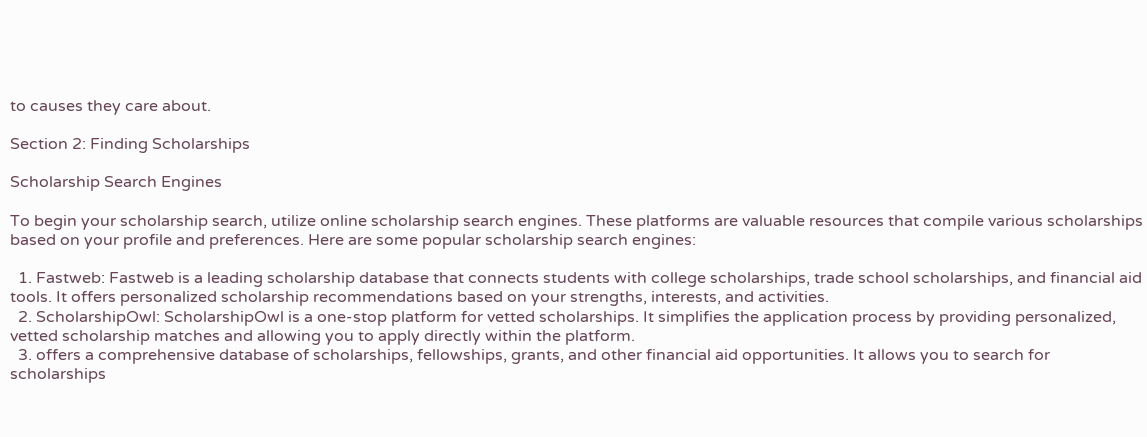to causes they care about.

Section 2: Finding Scholarships

Scholarship Search Engines

To begin your scholarship search, utilize online scholarship search engines. These platforms are valuable resources that compile various scholarships based on your profile and preferences. Here are some popular scholarship search engines:

  1. Fastweb: Fastweb is a leading scholarship database that connects students with college scholarships, trade school scholarships, and financial aid tools. It offers personalized scholarship recommendations based on your strengths, interests, and activities.
  2. ScholarshipOwl: ScholarshipOwl is a one-stop platform for vetted scholarships. It simplifies the application process by providing personalized, vetted scholarship matches and allowing you to apply directly within the platform.
  3. offers a comprehensive database of scholarships, fellowships, grants, and other financial aid opportunities. It allows you to search for scholarships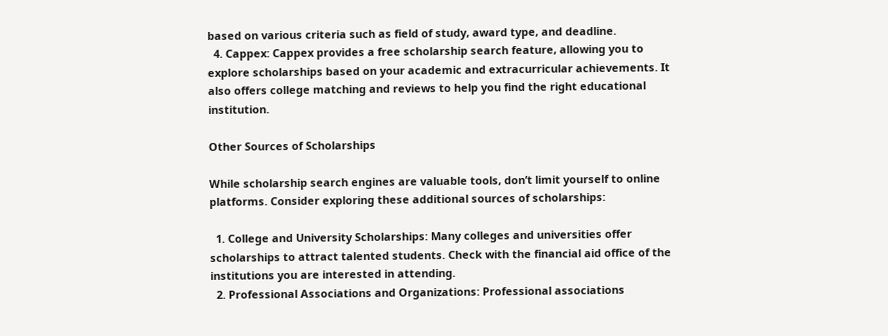based on various criteria such as field of study, award type, and deadline.
  4. Cappex: Cappex provides a free scholarship search feature, allowing you to explore scholarships based on your academic and extracurricular achievements. It also offers college matching and reviews to help you find the right educational institution.

Other Sources of Scholarships

While scholarship search engines are valuable tools, don’t limit yourself to online platforms. Consider exploring these additional sources of scholarships:

  1. College and University Scholarships: Many colleges and universities offer scholarships to attract talented students. Check with the financial aid office of the institutions you are interested in attending.
  2. Professional Associations and Organizations: Professional associations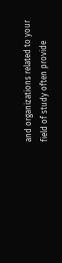and organizations related to your field of study often provide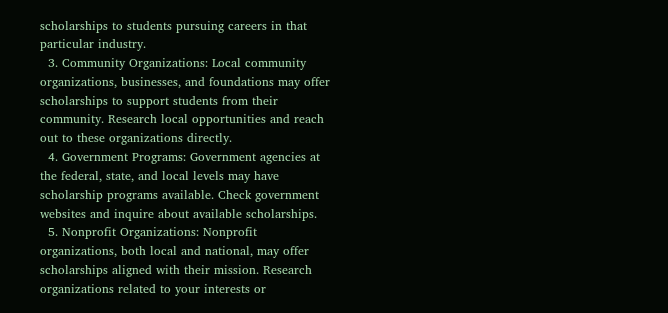scholarships to students pursuing careers in that particular industry.
  3. Community Organizations: Local community organizations, businesses, and foundations may offer scholarships to support students from their community. Research local opportunities and reach out to these organizations directly.
  4. Government Programs: Government agencies at the federal, state, and local levels may have scholarship programs available. Check government websites and inquire about available scholarships.
  5. Nonprofit Organizations: Nonprofit organizations, both local and national, may offer scholarships aligned with their mission. Research organizations related to your interests or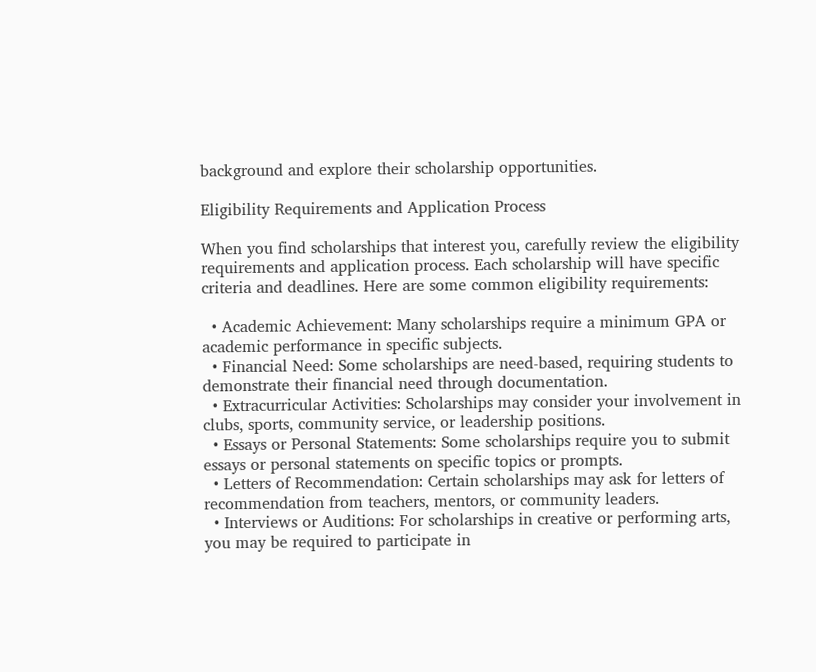background and explore their scholarship opportunities.

Eligibility Requirements and Application Process

When you find scholarships that interest you, carefully review the eligibility requirements and application process. Each scholarship will have specific criteria and deadlines. Here are some common eligibility requirements:

  • Academic Achievement: Many scholarships require a minimum GPA or academic performance in specific subjects.
  • Financial Need: Some scholarships are need-based, requiring students to demonstrate their financial need through documentation.
  • Extracurricular Activities: Scholarships may consider your involvement in clubs, sports, community service, or leadership positions.
  • Essays or Personal Statements: Some scholarships require you to submit essays or personal statements on specific topics or prompts.
  • Letters of Recommendation: Certain scholarships may ask for letters of recommendation from teachers, mentors, or community leaders.
  • Interviews or Auditions: For scholarships in creative or performing arts, you may be required to participate in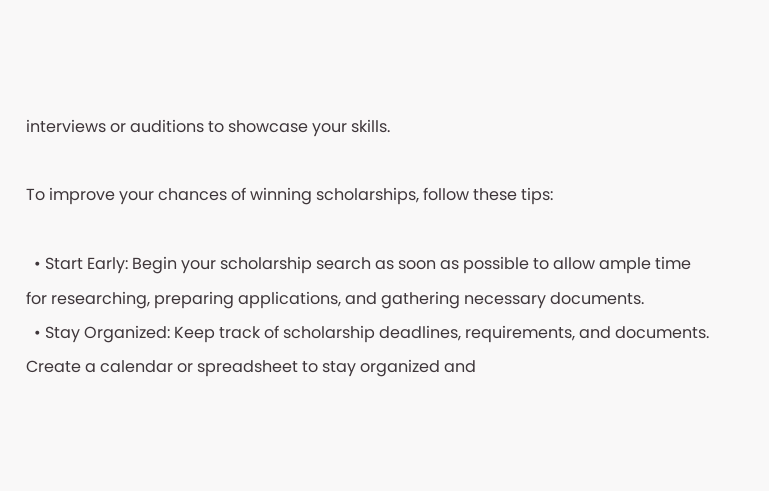interviews or auditions to showcase your skills.

To improve your chances of winning scholarships, follow these tips:

  • Start Early: Begin your scholarship search as soon as possible to allow ample time for researching, preparing applications, and gathering necessary documents.
  • Stay Organized: Keep track of scholarship deadlines, requirements, and documents. Create a calendar or spreadsheet to stay organized and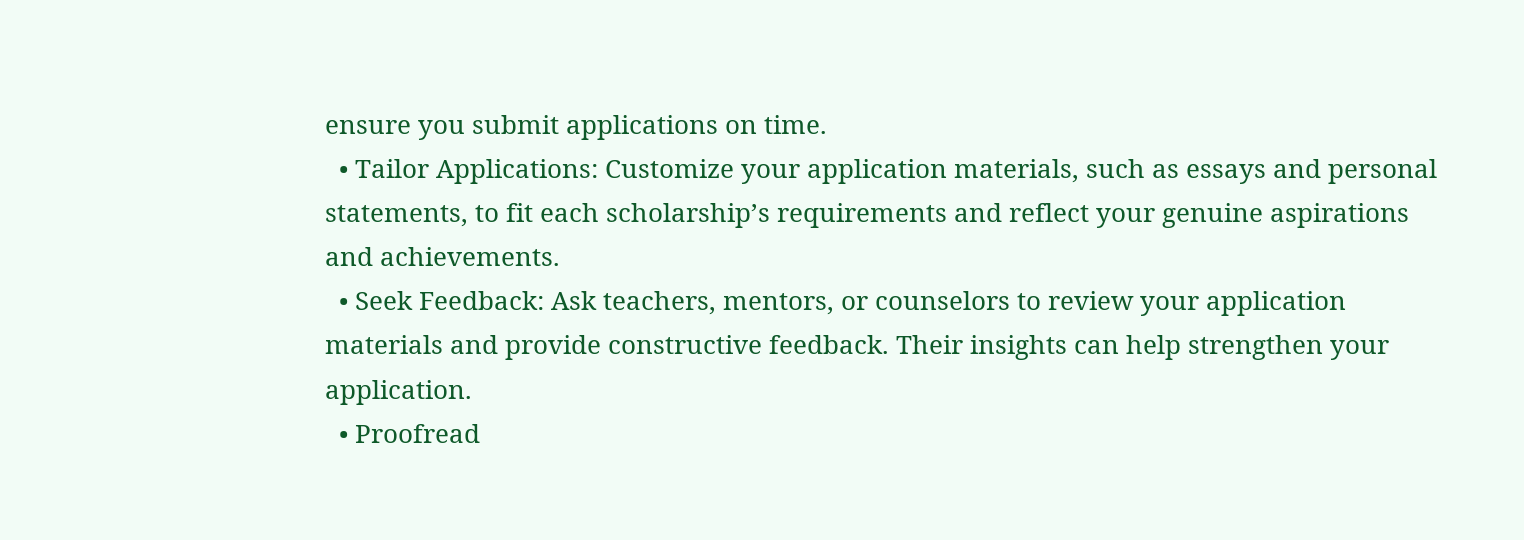ensure you submit applications on time.
  • Tailor Applications: Customize your application materials, such as essays and personal statements, to fit each scholarship’s requirements and reflect your genuine aspirations and achievements.
  • Seek Feedback: Ask teachers, mentors, or counselors to review your application materials and provide constructive feedback. Their insights can help strengthen your application.
  • Proofread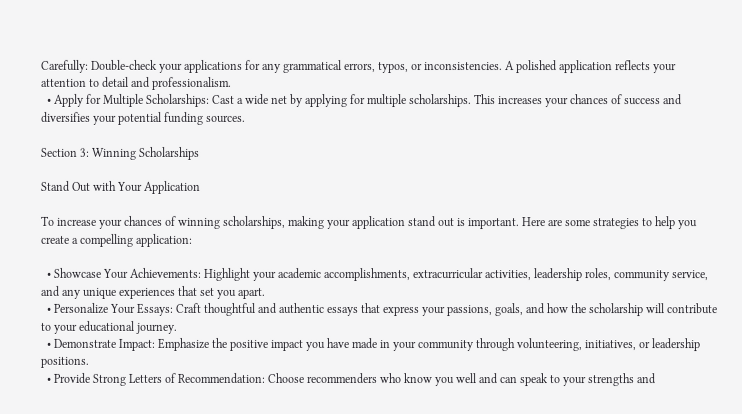Carefully: Double-check your applications for any grammatical errors, typos, or inconsistencies. A polished application reflects your attention to detail and professionalism.
  • Apply for Multiple Scholarships: Cast a wide net by applying for multiple scholarships. This increases your chances of success and diversifies your potential funding sources.

Section 3: Winning Scholarships

Stand Out with Your Application

To increase your chances of winning scholarships, making your application stand out is important. Here are some strategies to help you create a compelling application:

  • Showcase Your Achievements: Highlight your academic accomplishments, extracurricular activities, leadership roles, community service, and any unique experiences that set you apart.
  • Personalize Your Essays: Craft thoughtful and authentic essays that express your passions, goals, and how the scholarship will contribute to your educational journey.
  • Demonstrate Impact: Emphasize the positive impact you have made in your community through volunteering, initiatives, or leadership positions.
  • Provide Strong Letters of Recommendation: Choose recommenders who know you well and can speak to your strengths and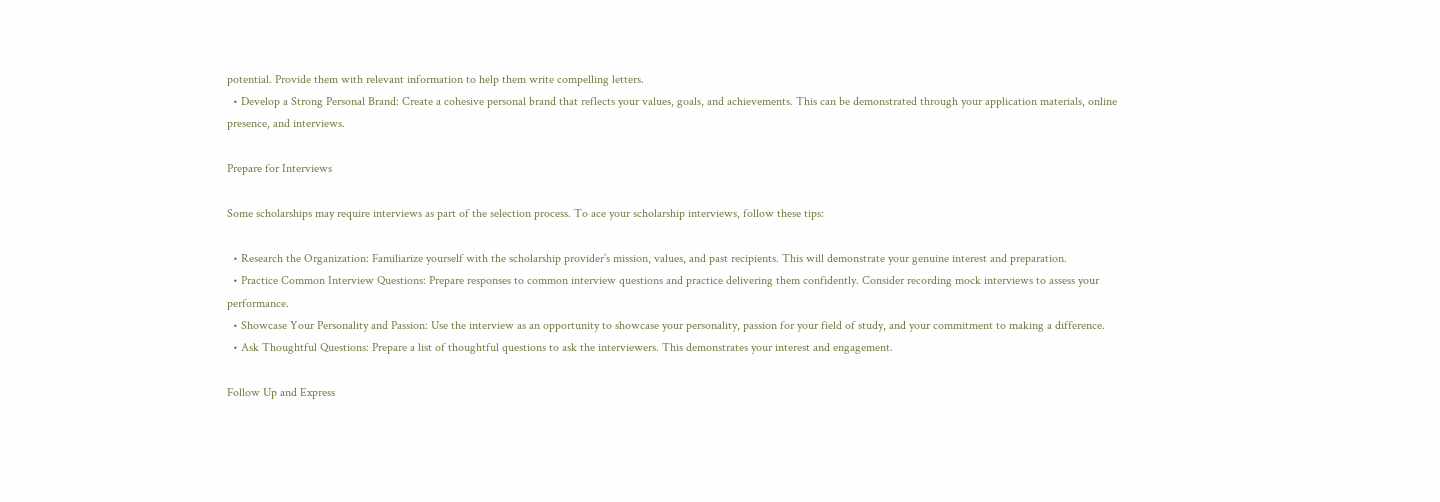potential. Provide them with relevant information to help them write compelling letters.
  • Develop a Strong Personal Brand: Create a cohesive personal brand that reflects your values, goals, and achievements. This can be demonstrated through your application materials, online presence, and interviews.

Prepare for Interviews

Some scholarships may require interviews as part of the selection process. To ace your scholarship interviews, follow these tips:

  • Research the Organization: Familiarize yourself with the scholarship provider’s mission, values, and past recipients. This will demonstrate your genuine interest and preparation.
  • Practice Common Interview Questions: Prepare responses to common interview questions and practice delivering them confidently. Consider recording mock interviews to assess your performance.
  • Showcase Your Personality and Passion: Use the interview as an opportunity to showcase your personality, passion for your field of study, and your commitment to making a difference.
  • Ask Thoughtful Questions: Prepare a list of thoughtful questions to ask the interviewers. This demonstrates your interest and engagement.

Follow Up and Express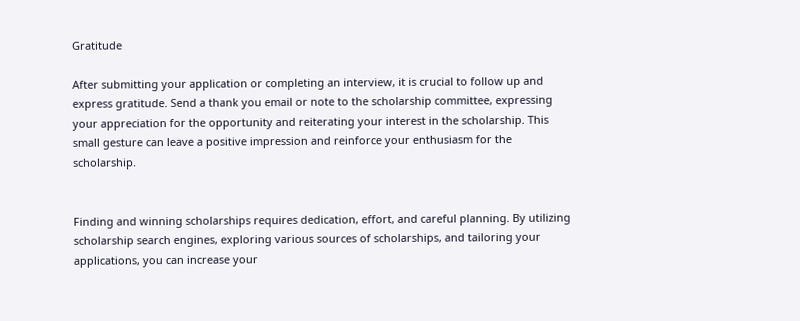Gratitude

After submitting your application or completing an interview, it is crucial to follow up and express gratitude. Send a thank you email or note to the scholarship committee, expressing your appreciation for the opportunity and reiterating your interest in the scholarship. This small gesture can leave a positive impression and reinforce your enthusiasm for the scholarship.


Finding and winning scholarships requires dedication, effort, and careful planning. By utilizing scholarship search engines, exploring various sources of scholarships, and tailoring your applications, you can increase your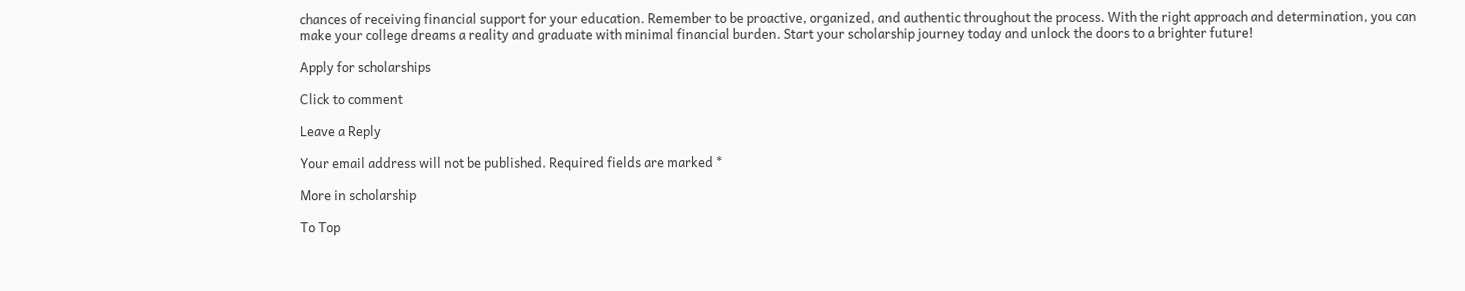chances of receiving financial support for your education. Remember to be proactive, organized, and authentic throughout the process. With the right approach and determination, you can make your college dreams a reality and graduate with minimal financial burden. Start your scholarship journey today and unlock the doors to a brighter future!

Apply for scholarships

Click to comment

Leave a Reply

Your email address will not be published. Required fields are marked *

More in scholarship

To Top